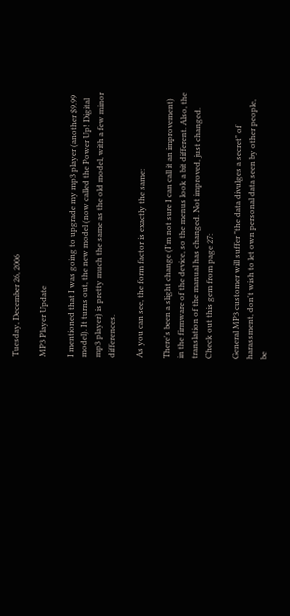Tuesday, December 26, 2006

MP3 Player Update

I mentioned that I was going to upgrade my mp3 player (another $9.99 model). It turns out, the new model (now called the Power Up! Digital mp3 player) is pretty much the same as the old model, with a few minor differences.

As you can see, the form factor is exactly the same:

There's been a slight change (I'm not sure I can call it an improvement) in the firmware of the device, so the menus look a bit different. Also, the translation of the manual has changed. Not improved, just changed. Check out this gem from page 27:

General MP3 customer will suffer "the data divulges a secret" of harassment, don't wish to let own personal data seen by other people, be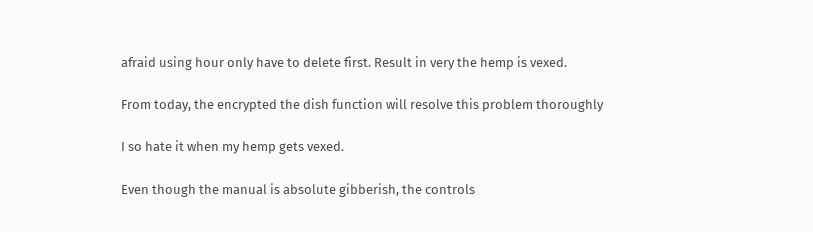afraid using hour only have to delete first. Result in very the hemp is vexed.

From today, the encrypted the dish function will resolve this problem thoroughly

I so hate it when my hemp gets vexed.

Even though the manual is absolute gibberish, the controls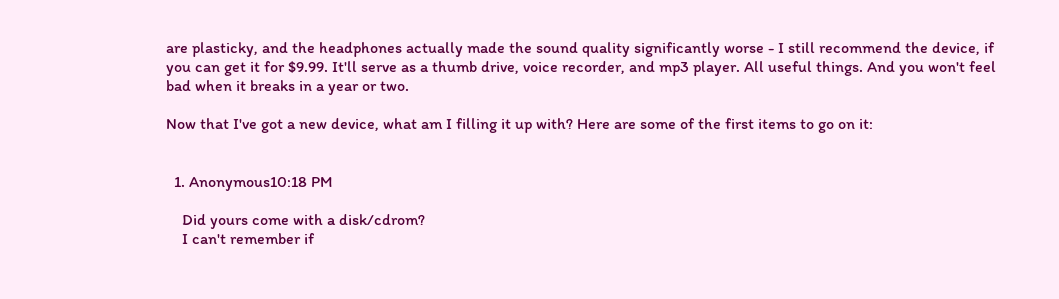are plasticky, and the headphones actually made the sound quality significantly worse - I still recommend the device, if you can get it for $9.99. It'll serve as a thumb drive, voice recorder, and mp3 player. All useful things. And you won't feel bad when it breaks in a year or two.

Now that I've got a new device, what am I filling it up with? Here are some of the first items to go on it:


  1. Anonymous10:18 PM

    Did yours come with a disk/cdrom?
    I can't remember if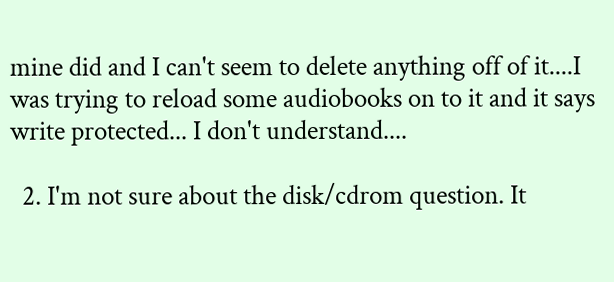mine did and I can't seem to delete anything off of it....I was trying to reload some audiobooks on to it and it says write protected... I don't understand....

  2. I'm not sure about the disk/cdrom question. It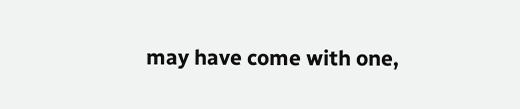may have come with one,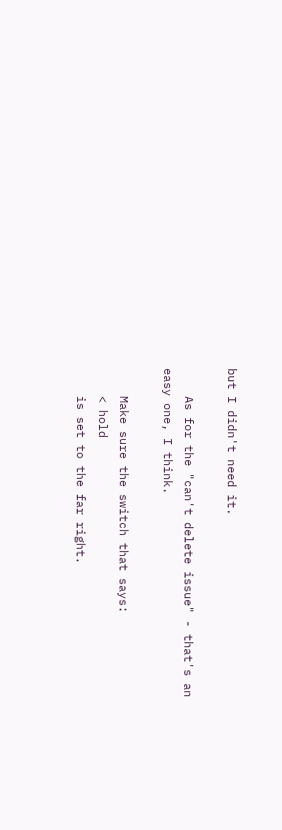but I didn't need it.

    As for the "can't delete issue" - that's an easy one, I think.

    Make sure the switch that says:
    < hold
    is set to the far right.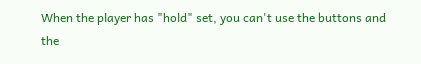When the player has "hold" set, you can't use the buttons and the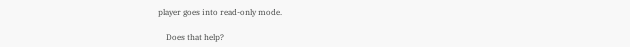player goes into read-only mode.

    Does that help?